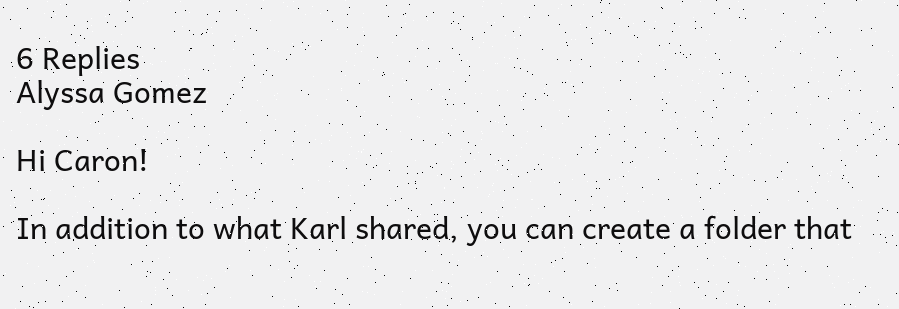6 Replies
Alyssa Gomez

Hi Caron!

In addition to what Karl shared, you can create a folder that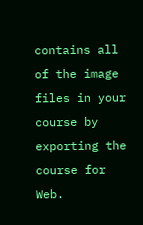contains all of the image files in your course by exporting the course for Web.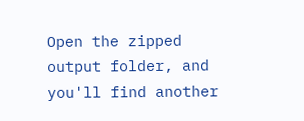Open the zipped output folder, and you'll find another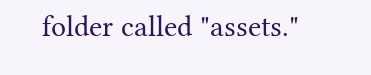folder called "assets."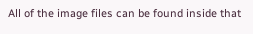All of the image files can be found inside that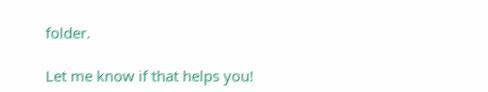folder.

Let me know if that helps you!